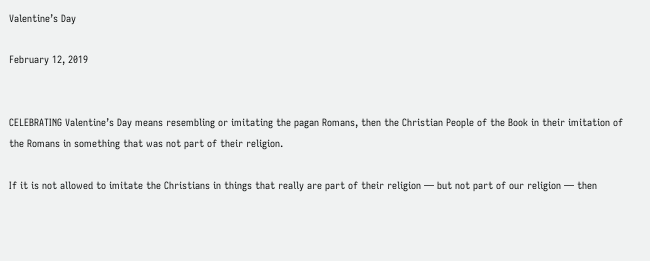Valentine’s Day

February 12, 2019


CELEBRATING Valentine’s Day means resembling or imitating the pagan Romans, then the Christian People of the Book in their imitation of the Romans in something that was not part of their religion.

If it is not allowed to imitate the Christians in things that really are part of their religion — but not part of our religion — then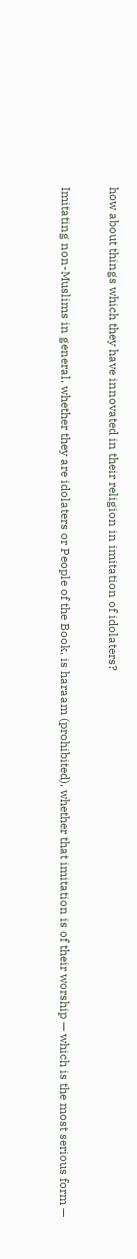how about things which they have innovated in their religion in imitation of idolaters?

Imitating non-Muslims in general, whether they are idolaters or People of the Book, is haraam (prohibited), whether that imitation is of their worship — which is the most serious form —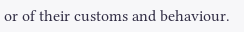or of their customs and behaviour.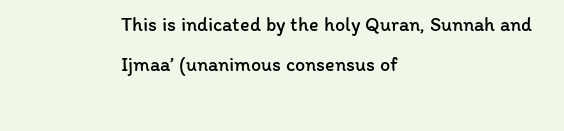This is indicated by the holy Quran, Sunnah and Ijmaa’ (unanimous consensus of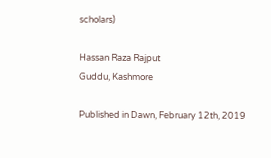scholars)

Hassan Raza Rajput
Guddu, Kashmore

Published in Dawn, February 12th, 2019